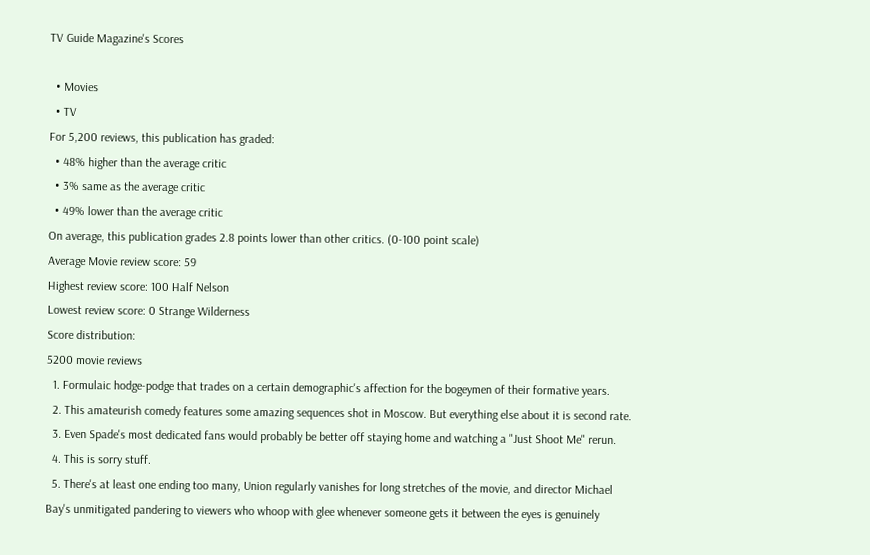TV Guide Magazine's Scores

  • Movies
  • TV
For 5,200 reviews, this publication has graded:
  • 48% higher than the average critic
  • 3% same as the average critic
  • 49% lower than the average critic
On average, this publication grades 2.8 points lower than other critics. (0-100 point scale)
Average Movie review score: 59
Highest review score: 100 Half Nelson
Lowest review score: 0 Strange Wilderness
Score distribution:
5200 movie reviews
  1. Formulaic hodge-podge that trades on a certain demographic's affection for the bogeymen of their formative years.
  2. This amateurish comedy features some amazing sequences shot in Moscow. But everything else about it is second rate.
  3. Even Spade's most dedicated fans would probably be better off staying home and watching a "Just Shoot Me" rerun.
  4. This is sorry stuff.
  5. There's at least one ending too many, Union regularly vanishes for long stretches of the movie, and director Michael Bay's unmitigated pandering to viewers who whoop with glee whenever someone gets it between the eyes is genuinely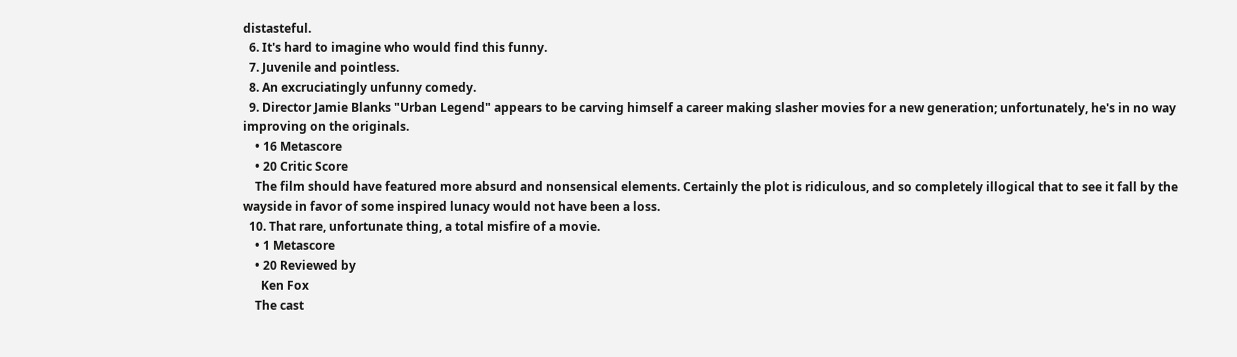distasteful.
  6. It's hard to imagine who would find this funny.
  7. Juvenile and pointless.
  8. An excruciatingly unfunny comedy.
  9. Director Jamie Blanks "Urban Legend" appears to be carving himself a career making slasher movies for a new generation; unfortunately, he's in no way improving on the originals.
    • 16 Metascore
    • 20 Critic Score
    The film should have featured more absurd and nonsensical elements. Certainly the plot is ridiculous, and so completely illogical that to see it fall by the wayside in favor of some inspired lunacy would not have been a loss.
  10. That rare, unfortunate thing, a total misfire of a movie.
    • 1 Metascore
    • 20 Reviewed by
      Ken Fox
    The cast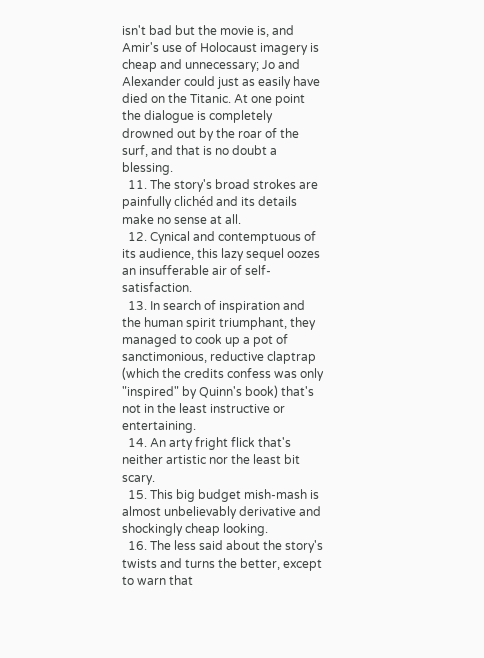isn't bad but the movie is, and Amir's use of Holocaust imagery is cheap and unnecessary; Jo and Alexander could just as easily have died on the Titanic. At one point the dialogue is completely drowned out by the roar of the surf, and that is no doubt a blessing.
  11. The story's broad strokes are painfully clichéd and its details make no sense at all.
  12. Cynical and contemptuous of its audience, this lazy sequel oozes an insufferable air of self-satisfaction.
  13. In search of inspiration and the human spirit triumphant, they managed to cook up a pot of sanctimonious, reductive claptrap (which the credits confess was only "inspired" by Quinn's book) that's not in the least instructive or entertaining.
  14. An arty fright flick that's neither artistic nor the least bit scary.
  15. This big budget mish-mash is almost unbelievably derivative and shockingly cheap looking.
  16. The less said about the story's twists and turns the better, except to warn that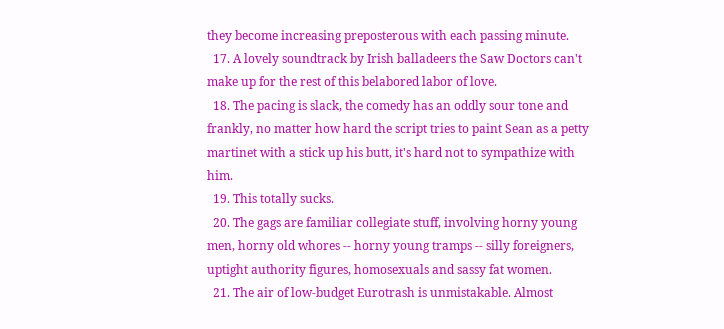they become increasing preposterous with each passing minute.
  17. A lovely soundtrack by Irish balladeers the Saw Doctors can't make up for the rest of this belabored labor of love.
  18. The pacing is slack, the comedy has an oddly sour tone and frankly, no matter how hard the script tries to paint Sean as a petty martinet with a stick up his butt, it's hard not to sympathize with him.
  19. This totally sucks.
  20. The gags are familiar collegiate stuff, involving horny young men, horny old whores -- horny young tramps -- silly foreigners, uptight authority figures, homosexuals and sassy fat women.
  21. The air of low-budget Eurotrash is unmistakable. Almost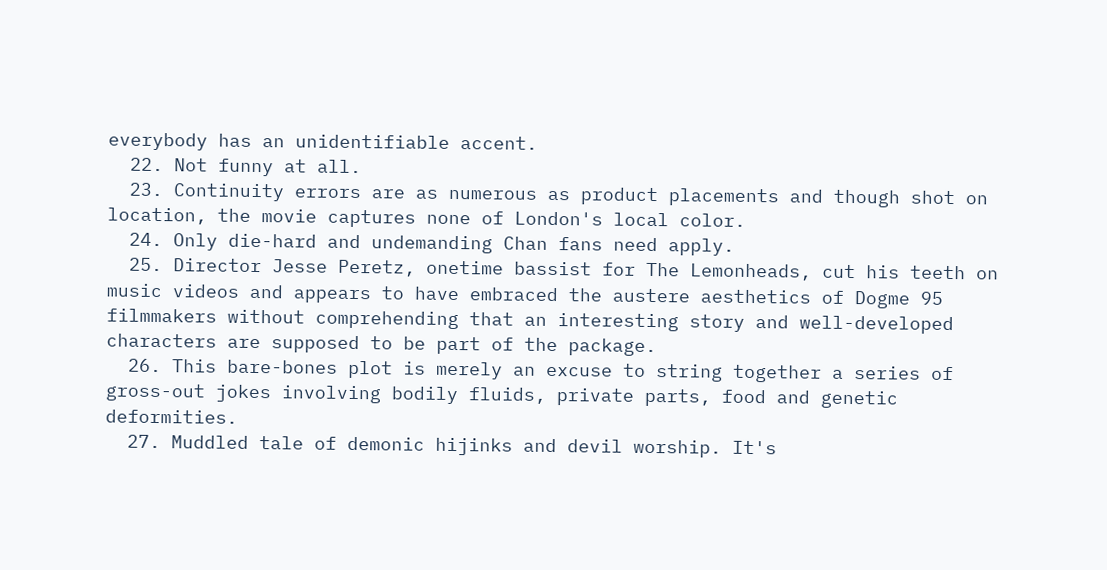everybody has an unidentifiable accent.
  22. Not funny at all.
  23. Continuity errors are as numerous as product placements and though shot on location, the movie captures none of London's local color.
  24. Only die-hard and undemanding Chan fans need apply.
  25. Director Jesse Peretz, onetime bassist for The Lemonheads, cut his teeth on music videos and appears to have embraced the austere aesthetics of Dogme 95 filmmakers without comprehending that an interesting story and well-developed characters are supposed to be part of the package.
  26. This bare-bones plot is merely an excuse to string together a series of gross-out jokes involving bodily fluids, private parts, food and genetic deformities.
  27. Muddled tale of demonic hijinks and devil worship. It's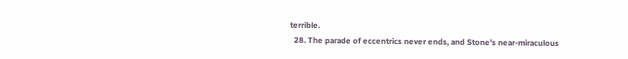terrible.
  28. The parade of eccentrics never ends, and Stone's near-miraculous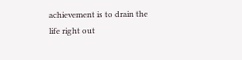achievement is to drain the life right out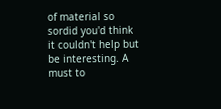of material so sordid you'd think it couldn't help but be interesting. A must to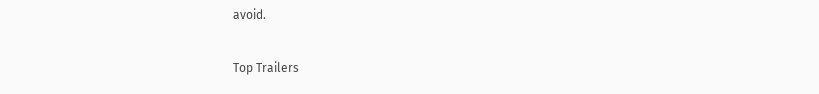avoid.

Top Trailers